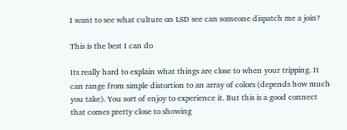I want to see what culture on LSD see can someone dispatch me a join?

This is the best I can do

Its really hard to explain what things are close to when your tripping. It can range from simple distortion to an array of colors (depends how much you take). You sort of enjoy to experience it. But this is a good connect that comes pretty close to showing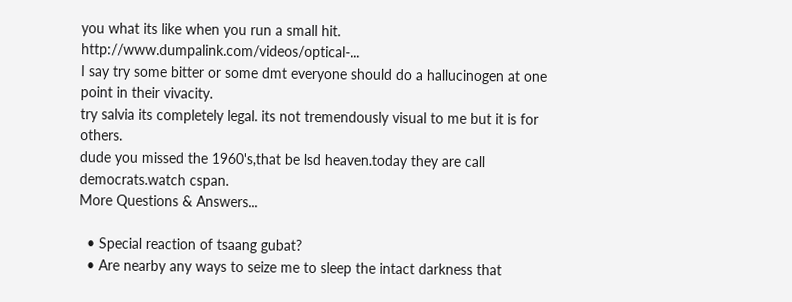you what its like when you run a small hit. http://www.dumpalink.com/videos/optical-...
I say try some bitter or some dmt everyone should do a hallucinogen at one point in their vivacity.
try salvia its completely legal. its not tremendously visual to me but it is for others.
dude you missed the 1960's,that be lsd heaven.today they are call democrats.watch cspan.
More Questions & Answers...

  • Special reaction of tsaang gubat?
  • Are nearby any ways to seize me to sleep the intact darkness that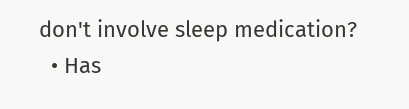don't involve sleep medication?
  • Has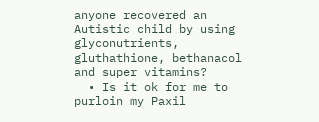anyone recovered an Autistic child by using glyconutrients, gluthathione, bethanacol and super vitamins?
  • Is it ok for me to purloin my Paxil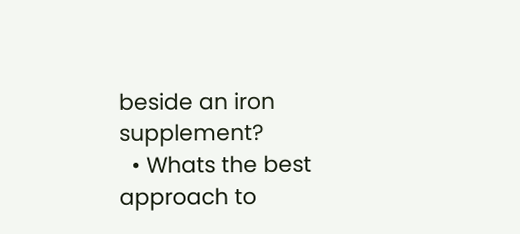beside an iron supplement?
  • Whats the best approach to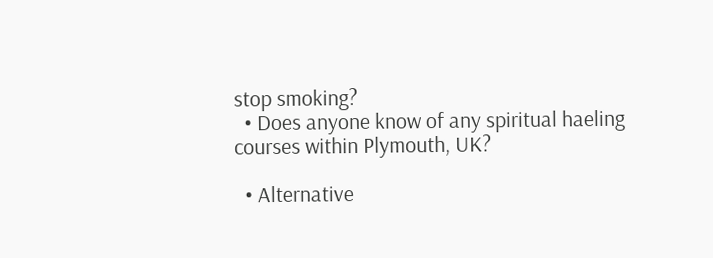stop smoking?
  • Does anyone know of any spiritual haeling courses within Plymouth, UK?

  • Alternative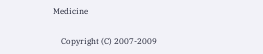Medicine

    Copyright (C) 2007-2009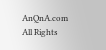AnQnA.com All Rights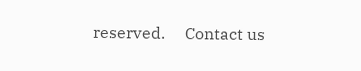reserved.     Contact us